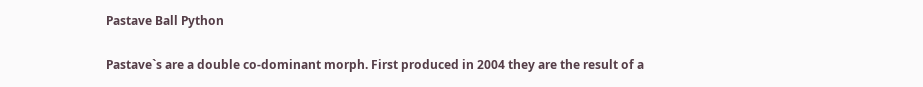Pastave Ball Python

Pastave`s are a double co-dominant morph. First produced in 2004 they are the result of a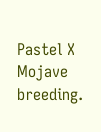Pastel X Mojave breeding.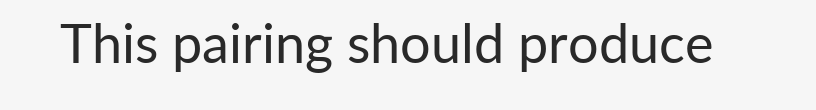This pairing should produce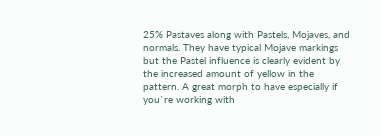25% Pastaves along with Pastels, Mojaves, and normals. They have typical Mojave markings but the Pastel influence is clearly evident by the increased amount of yellow in the pattern. A great morph to have especially if you`re working with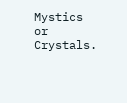Mystics or Crystals.